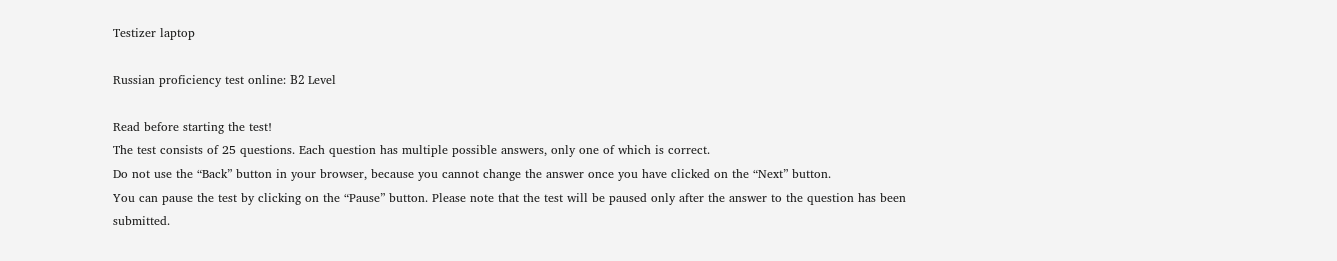Testizer laptop

Russian proficiency test online: В2 Level

Read before starting the test!
The test consists of 25 questions. Each question has multiple possible answers, only one of which is correct.
Do not use the “Back” button in your browser, because you cannot change the answer once you have clicked on the “Next” button.
You can pause the test by clicking on the “Pause” button. Please note that the test will be paused only after the answer to the question has been submitted.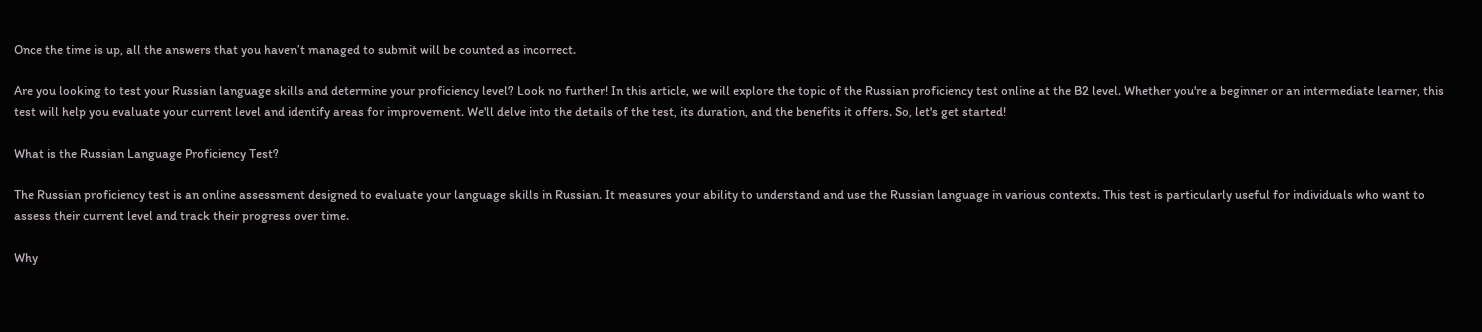Once the time is up, all the answers that you haven’t managed to submit will be counted as incorrect.

Are you looking to test your Russian language skills and determine your proficiency level? Look no further! In this article, we will explore the topic of the Russian proficiency test online at the B2 level. Whether you're a beginner or an intermediate learner, this test will help you evaluate your current level and identify areas for improvement. We'll delve into the details of the test, its duration, and the benefits it offers. So, let's get started!

What is the Russian Language Proficiency Test?

The Russian proficiency test is an online assessment designed to evaluate your language skills in Russian. It measures your ability to understand and use the Russian language in various contexts. This test is particularly useful for individuals who want to assess their current level and track their progress over time.

Why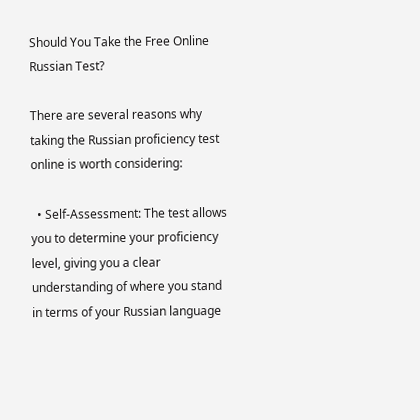Should You Take the Free Online Russian Test?

There are several reasons why taking the Russian proficiency test online is worth considering:

  • Self-Assessment: The test allows you to determine your proficiency level, giving you a clear understanding of where you stand in terms of your Russian language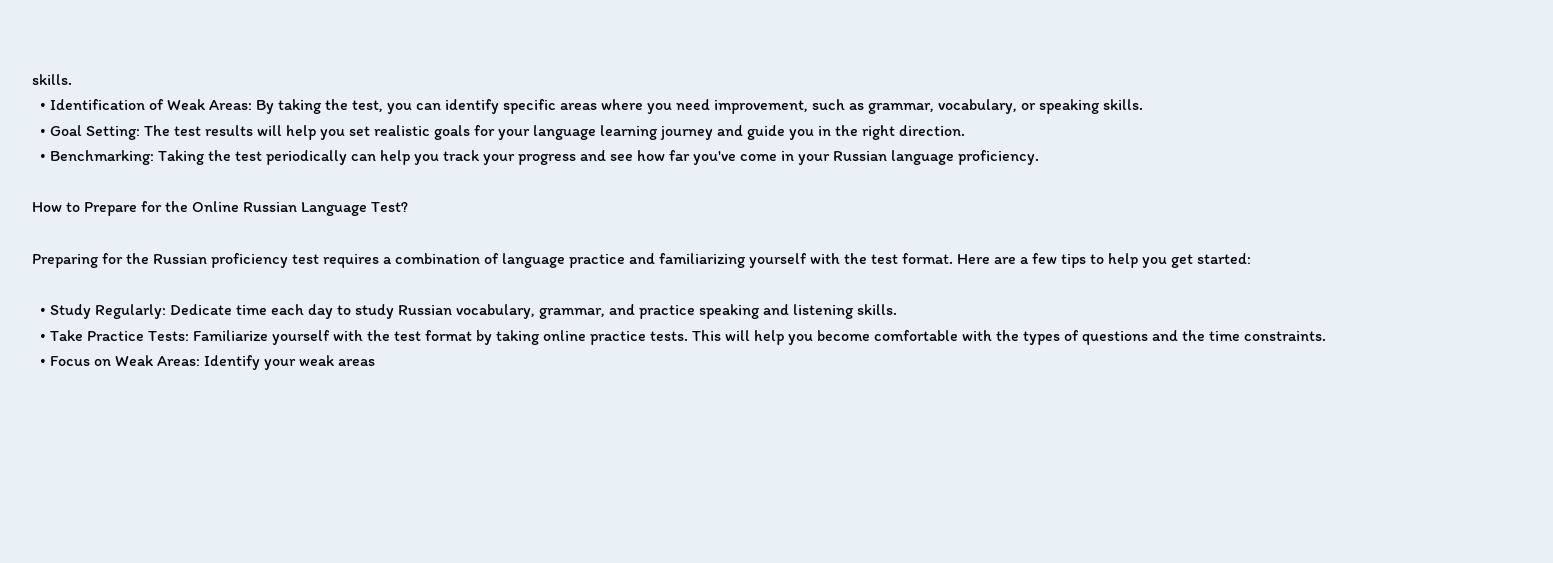skills.
  • Identification of Weak Areas: By taking the test, you can identify specific areas where you need improvement, such as grammar, vocabulary, or speaking skills.
  • Goal Setting: The test results will help you set realistic goals for your language learning journey and guide you in the right direction.
  • Benchmarking: Taking the test periodically can help you track your progress and see how far you've come in your Russian language proficiency.

How to Prepare for the Online Russian Language Test?

Preparing for the Russian proficiency test requires a combination of language practice and familiarizing yourself with the test format. Here are a few tips to help you get started:

  • Study Regularly: Dedicate time each day to study Russian vocabulary, grammar, and practice speaking and listening skills.
  • Take Practice Tests: Familiarize yourself with the test format by taking online practice tests. This will help you become comfortable with the types of questions and the time constraints.
  • Focus on Weak Areas: Identify your weak areas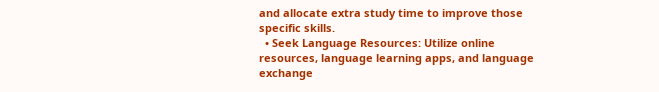and allocate extra study time to improve those specific skills.
  • Seek Language Resources: Utilize online resources, language learning apps, and language exchange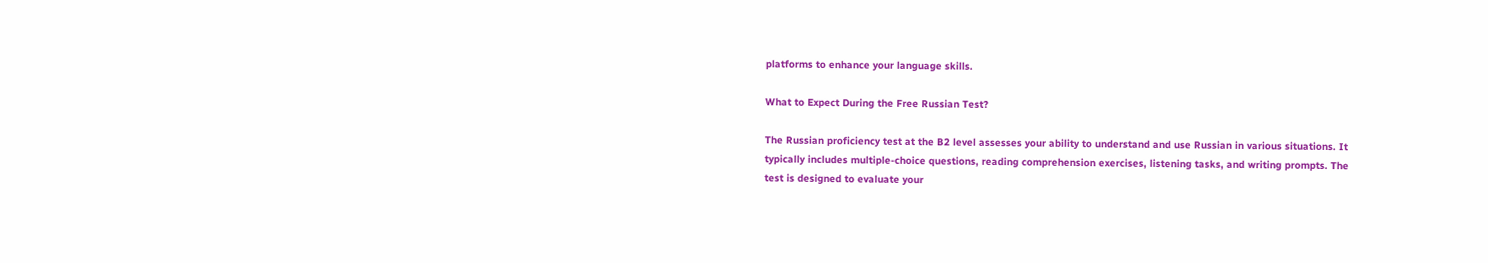platforms to enhance your language skills.

What to Expect During the Free Russian Test?

The Russian proficiency test at the B2 level assesses your ability to understand and use Russian in various situations. It typically includes multiple-choice questions, reading comprehension exercises, listening tasks, and writing prompts. The test is designed to evaluate your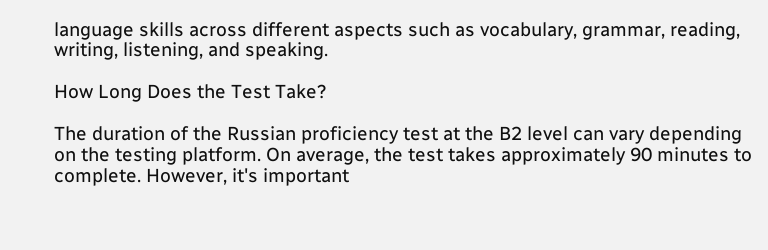language skills across different aspects such as vocabulary, grammar, reading, writing, listening, and speaking.

How Long Does the Test Take?

The duration of the Russian proficiency test at the B2 level can vary depending on the testing platform. On average, the test takes approximately 90 minutes to complete. However, it's important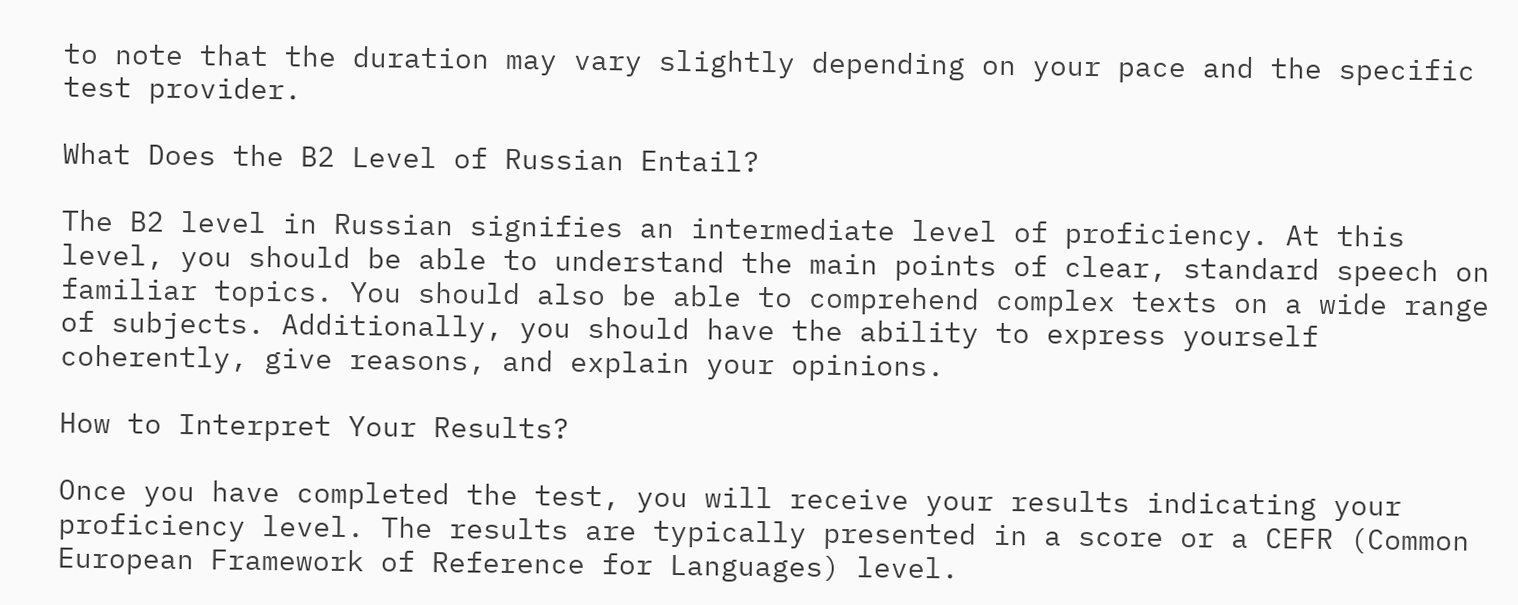to note that the duration may vary slightly depending on your pace and the specific test provider.

What Does the B2 Level of Russian Entail?

The B2 level in Russian signifies an intermediate level of proficiency. At this level, you should be able to understand the main points of clear, standard speech on familiar topics. You should also be able to comprehend complex texts on a wide range of subjects. Additionally, you should have the ability to express yourself coherently, give reasons, and explain your opinions.

How to Interpret Your Results?

Once you have completed the test, you will receive your results indicating your proficiency level. The results are typically presented in a score or a CEFR (Common European Framework of Reference for Languages) level.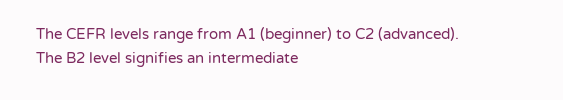The CEFR levels range from A1 (beginner) to C2 (advanced). The B2 level signifies an intermediate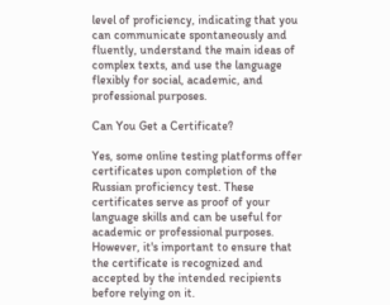level of proficiency, indicating that you can communicate spontaneously and fluently, understand the main ideas of complex texts, and use the language flexibly for social, academic, and professional purposes.

Can You Get a Certificate?

Yes, some online testing platforms offer certificates upon completion of the Russian proficiency test. These certificates serve as proof of your language skills and can be useful for academic or professional purposes. However, it's important to ensure that the certificate is recognized and accepted by the intended recipients before relying on it.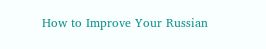How to Improve Your Russian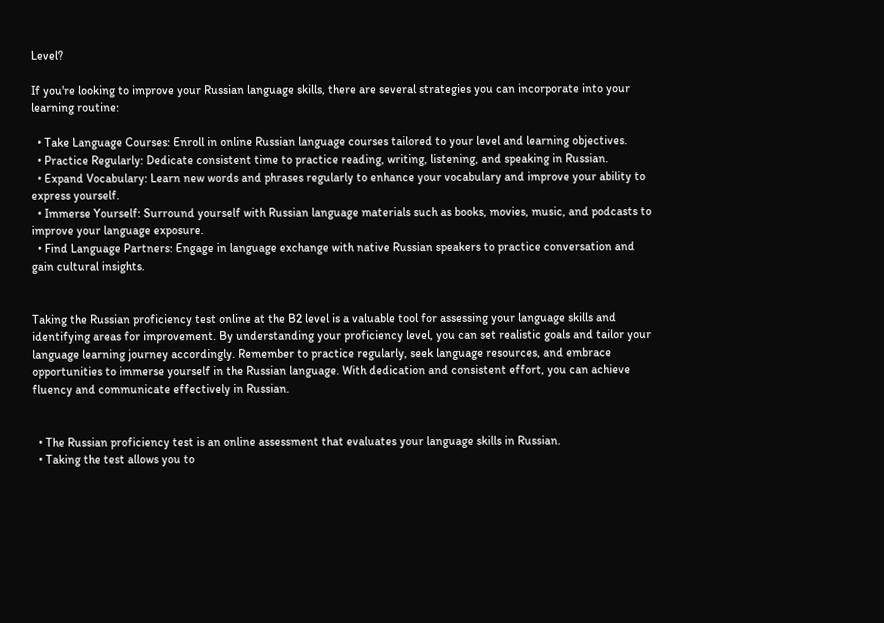Level?

If you're looking to improve your Russian language skills, there are several strategies you can incorporate into your learning routine:

  • Take Language Courses: Enroll in online Russian language courses tailored to your level and learning objectives.
  • Practice Regularly: Dedicate consistent time to practice reading, writing, listening, and speaking in Russian.
  • Expand Vocabulary: Learn new words and phrases regularly to enhance your vocabulary and improve your ability to express yourself.
  • Immerse Yourself: Surround yourself with Russian language materials such as books, movies, music, and podcasts to improve your language exposure.
  • Find Language Partners: Engage in language exchange with native Russian speakers to practice conversation and gain cultural insights.


Taking the Russian proficiency test online at the B2 level is a valuable tool for assessing your language skills and identifying areas for improvement. By understanding your proficiency level, you can set realistic goals and tailor your language learning journey accordingly. Remember to practice regularly, seek language resources, and embrace opportunities to immerse yourself in the Russian language. With dedication and consistent effort, you can achieve fluency and communicate effectively in Russian.


  • The Russian proficiency test is an online assessment that evaluates your language skills in Russian.
  • Taking the test allows you to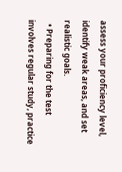assess your proficiency level, identify weak areas, and set realistic goals.
  • Preparing for the test involves regular study, practice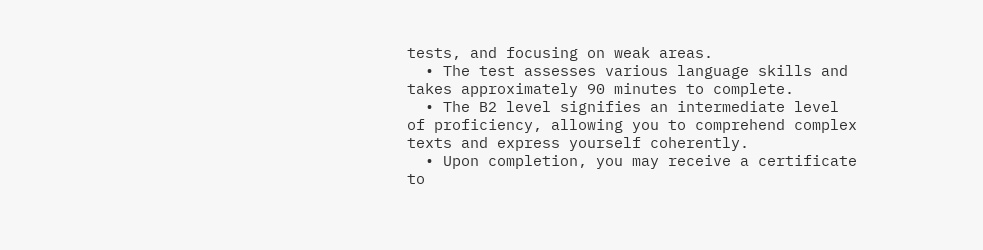tests, and focusing on weak areas.
  • The test assesses various language skills and takes approximately 90 minutes to complete.
  • The B2 level signifies an intermediate level of proficiency, allowing you to comprehend complex texts and express yourself coherently.
  • Upon completion, you may receive a certificate to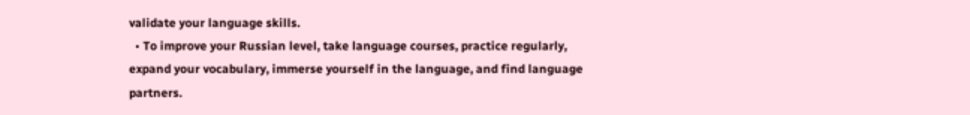validate your language skills.
  • To improve your Russian level, take language courses, practice regularly, expand your vocabulary, immerse yourself in the language, and find language partners.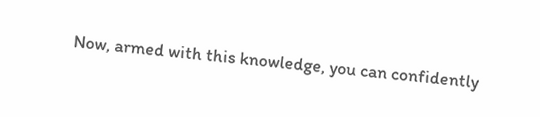Now, armed with this knowledge, you can confidently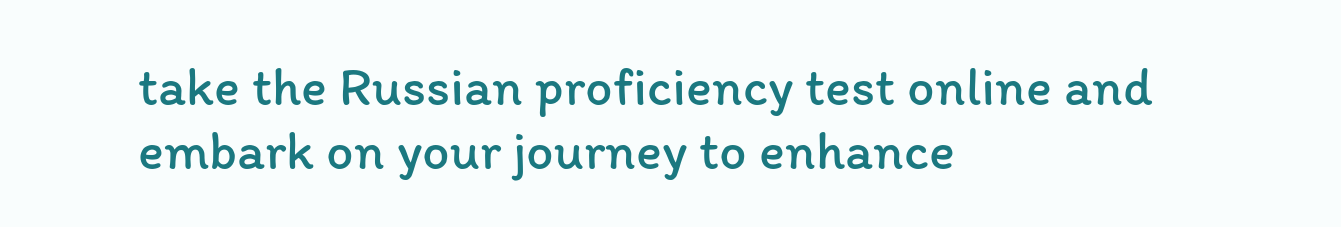take the Russian proficiency test online and embark on your journey to enhance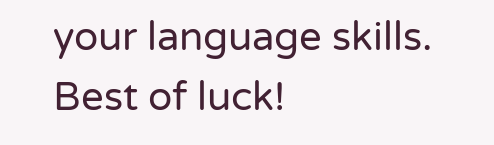your language skills. Best of luck!